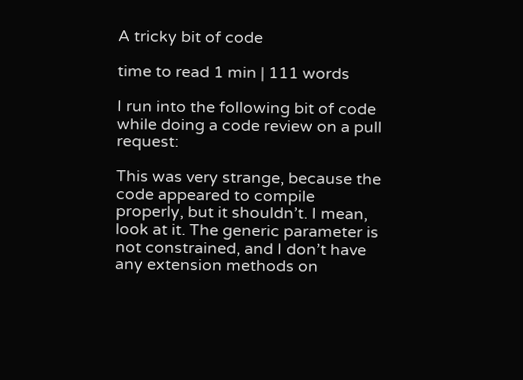A tricky bit of code

time to read 1 min | 111 words

I run into the following bit of code while doing a code review on a pull request:

This was very strange, because the code appeared to compile properly, but it shouldn’t. I mean, look at it. The generic parameter is not constrained, and I don’t have any extension methods on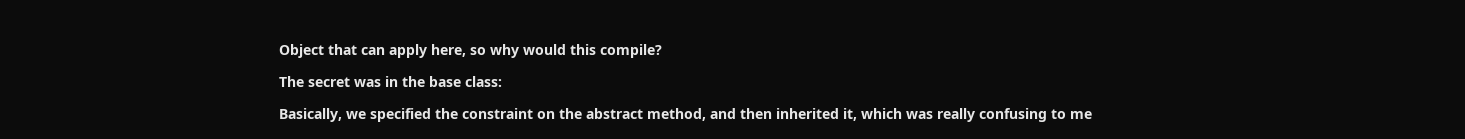Object that can apply here, so why would this compile?

The secret was in the base class:

Basically, we specified the constraint on the abstract method, and then inherited it, which was really confusing to me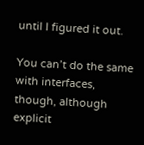until I figured it out.

You can’t do the same with interfaces, though, although explicit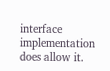interface implementation does allow it.